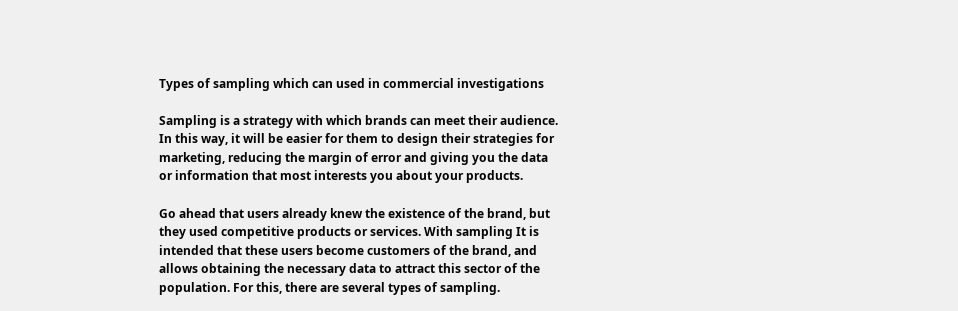Types of sampling which can used in commercial investigations

Sampling is a strategy with which brands can meet their audience. In this way, it will be easier for them to design their strategies for marketing, reducing the margin of error and giving you the data or information that most interests you about your products.

Go ahead that users already knew the existence of the brand, but they used competitive products or services. With sampling It is intended that these users become customers of the brand, and allows obtaining the necessary data to attract this sector of the population. For this, there are several types of sampling.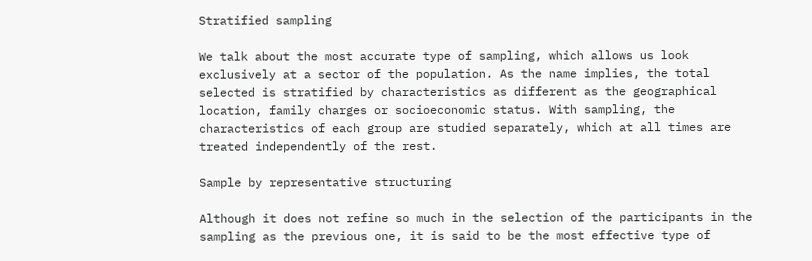Stratified sampling

We talk about the most accurate type of sampling, which allows us look exclusively at a sector of the population. As the name implies, the total selected is stratified by characteristics as different as the geographical location, family charges or socioeconomic status. With sampling, the characteristics of each group are studied separately, which at all times are treated independently of the rest.

Sample by representative structuring

Although it does not refine so much in the selection of the participants in the sampling as the previous one, it is said to be the most effective type of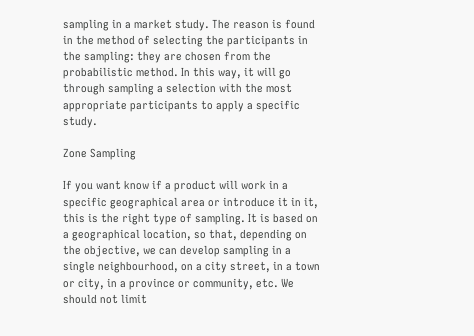sampling in a market study. The reason is found in the method of selecting the participants in the sampling: they are chosen from the probabilistic method. In this way, it will go through sampling a selection with the most appropriate participants to apply a specific study.

Zone Sampling

If you want know if a product will work in a specific geographical area or introduce it in it, this is the right type of sampling. It is based on a geographical location, so that, depending on the objective, we can develop sampling in a single neighbourhood, on a city street, in a town or city, in a province or community, etc. We should not limit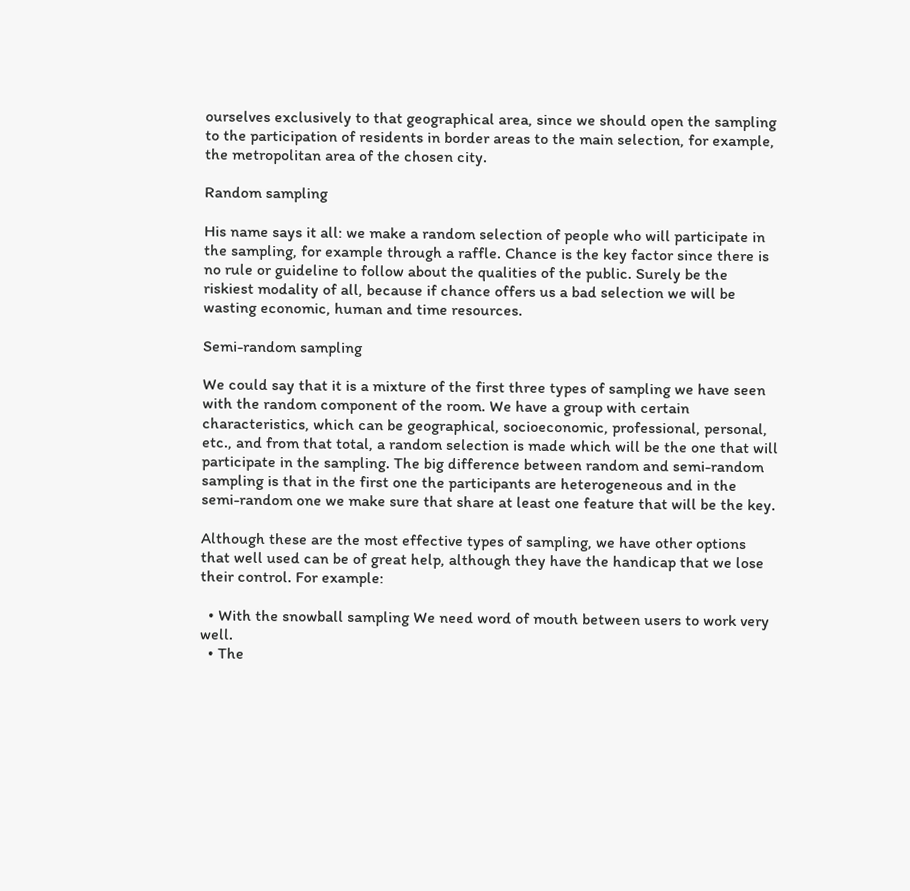ourselves exclusively to that geographical area, since we should open the sampling to the participation of residents in border areas to the main selection, for example, the metropolitan area of the chosen city.

Random sampling

His name says it all: we make a random selection of people who will participate in the sampling, for example through a raffle. Chance is the key factor since there is no rule or guideline to follow about the qualities of the public. Surely be the riskiest modality of all, because if chance offers us a bad selection we will be wasting economic, human and time resources.

Semi-random sampling

We could say that it is a mixture of the first three types of sampling we have seen with the random component of the room. We have a group with certain characteristics, which can be geographical, socioeconomic, professional, personal, etc., and from that total, a random selection is made which will be the one that will participate in the sampling. The big difference between random and semi-random sampling is that in the first one the participants are heterogeneous and in the semi-random one we make sure that share at least one feature that will be the key.

Although these are the most effective types of sampling, we have other options that well used can be of great help, although they have the handicap that we lose their control. For example:

  • With the snowball sampling We need word of mouth between users to work very well.
  • The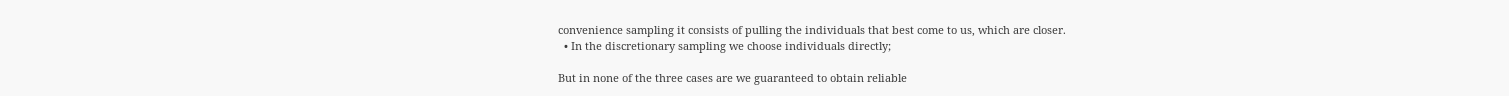convenience sampling it consists of pulling the individuals that best come to us, which are closer.
  • In the discretionary sampling we choose individuals directly;

But in none of the three cases are we guaranteed to obtain reliable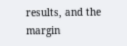results, and the margin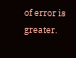of error is greater.